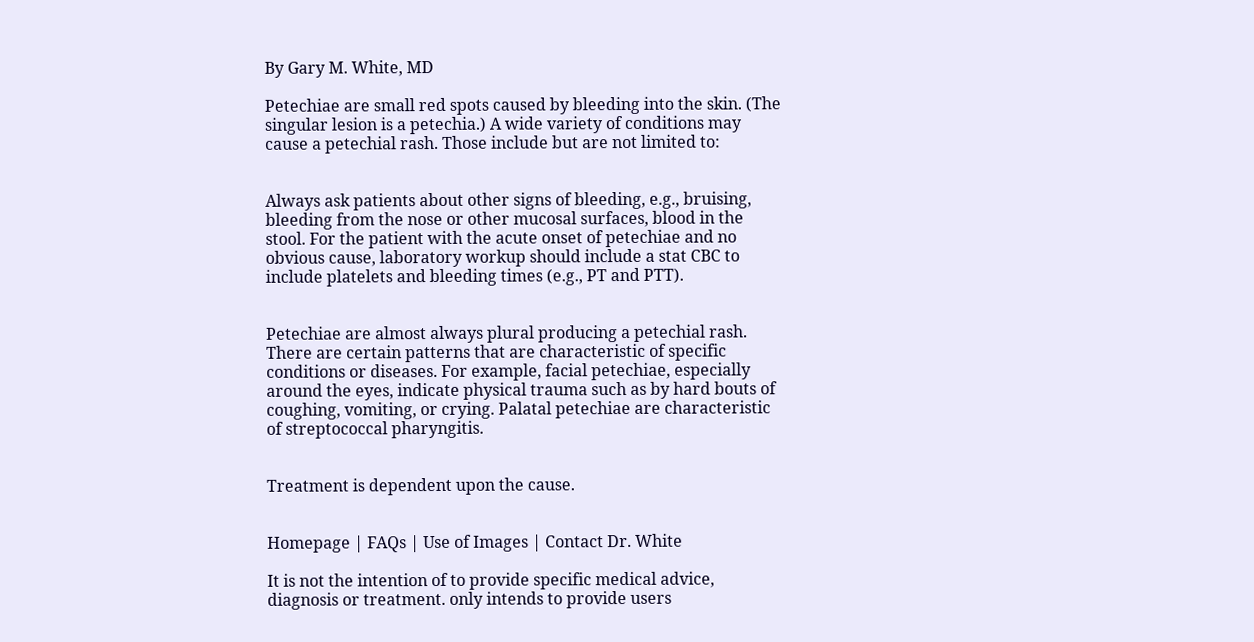By Gary M. White, MD

Petechiae are small red spots caused by bleeding into the skin. (The singular lesion is a petechia.) A wide variety of conditions may cause a petechial rash. Those include but are not limited to:


Always ask patients about other signs of bleeding, e.g., bruising, bleeding from the nose or other mucosal surfaces, blood in the stool. For the patient with the acute onset of petechiae and no obvious cause, laboratory workup should include a stat CBC to include platelets and bleeding times (e.g., PT and PTT).


Petechiae are almost always plural producing a petechial rash. There are certain patterns that are characteristic of specific conditions or diseases. For example, facial petechiae, especially around the eyes, indicate physical trauma such as by hard bouts of coughing, vomiting, or crying. Palatal petechiae are characteristic of streptococcal pharyngitis.


Treatment is dependent upon the cause.


Homepage | FAQs | Use of Images | Contact Dr. White

It is not the intention of to provide specific medical advice, diagnosis or treatment. only intends to provide users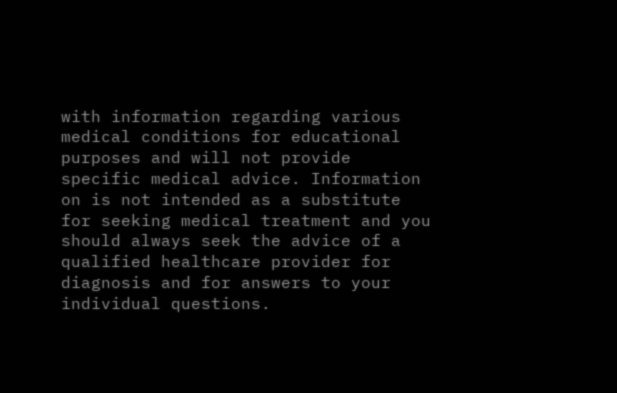with information regarding various medical conditions for educational purposes and will not provide specific medical advice. Information on is not intended as a substitute for seeking medical treatment and you should always seek the advice of a qualified healthcare provider for diagnosis and for answers to your individual questions.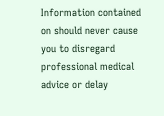Information contained on should never cause you to disregard professional medical advice or delay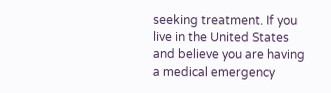seeking treatment. If you live in the United States and believe you are having a medical emergency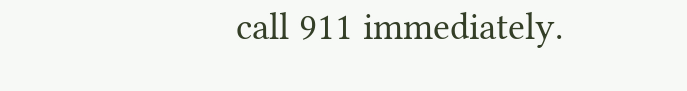call 911 immediately.